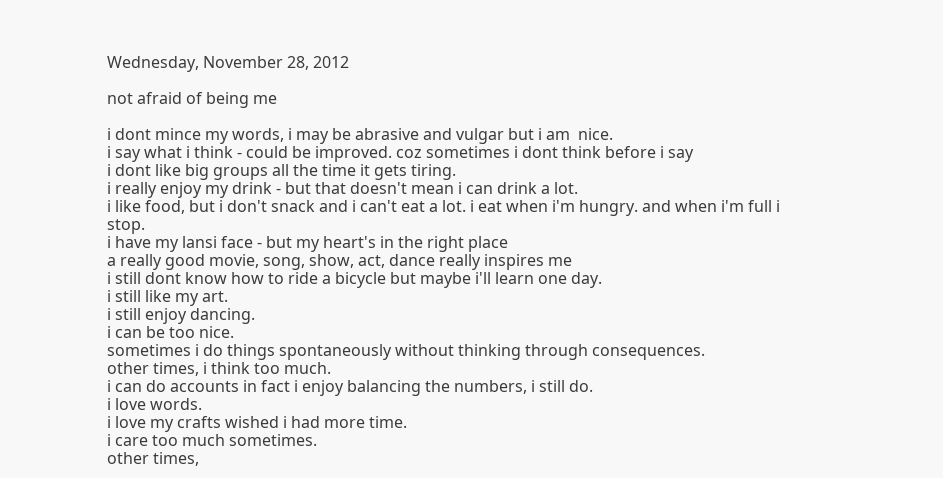Wednesday, November 28, 2012

not afraid of being me

i dont mince my words, i may be abrasive and vulgar but i am  nice.
i say what i think - could be improved. coz sometimes i dont think before i say
i dont like big groups all the time it gets tiring.
i really enjoy my drink - but that doesn't mean i can drink a lot.
i like food, but i don't snack and i can't eat a lot. i eat when i'm hungry. and when i'm full i stop.
i have my lansi face - but my heart's in the right place
a really good movie, song, show, act, dance really inspires me
i still dont know how to ride a bicycle but maybe i'll learn one day.
i still like my art.
i still enjoy dancing.
i can be too nice.
sometimes i do things spontaneously without thinking through consequences.
other times, i think too much.
i can do accounts in fact i enjoy balancing the numbers, i still do.
i love words.
i love my crafts wished i had more time.
i care too much sometimes.
other times,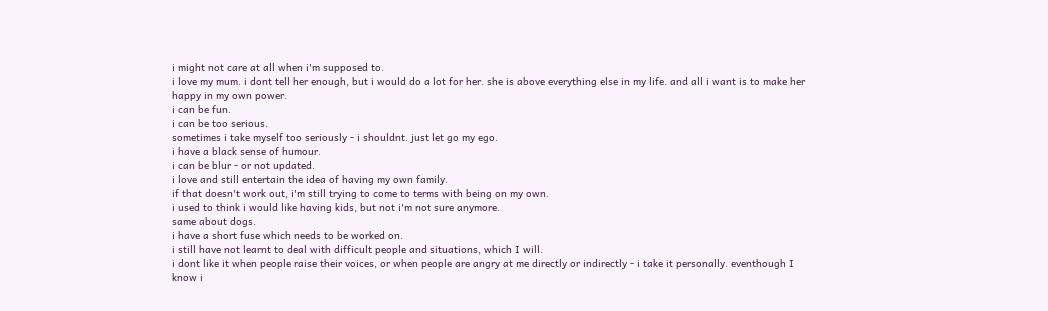i might not care at all when i'm supposed to.
i love my mum. i dont tell her enough, but i would do a lot for her. she is above everything else in my life. and all i want is to make her happy in my own power.
i can be fun.
i can be too serious.
sometimes i take myself too seriously - i shouldnt. just let go my ego.
i have a black sense of humour.
i can be blur - or not updated.
i love and still entertain the idea of having my own family.
if that doesn't work out, i'm still trying to come to terms with being on my own.
i used to think i would like having kids, but not i'm not sure anymore.
same about dogs.
i have a short fuse which needs to be worked on.
i still have not learnt to deal with difficult people and situations, which I will.
i dont like it when people raise their voices, or when people are angry at me directly or indirectly - i take it personally. eventhough I know i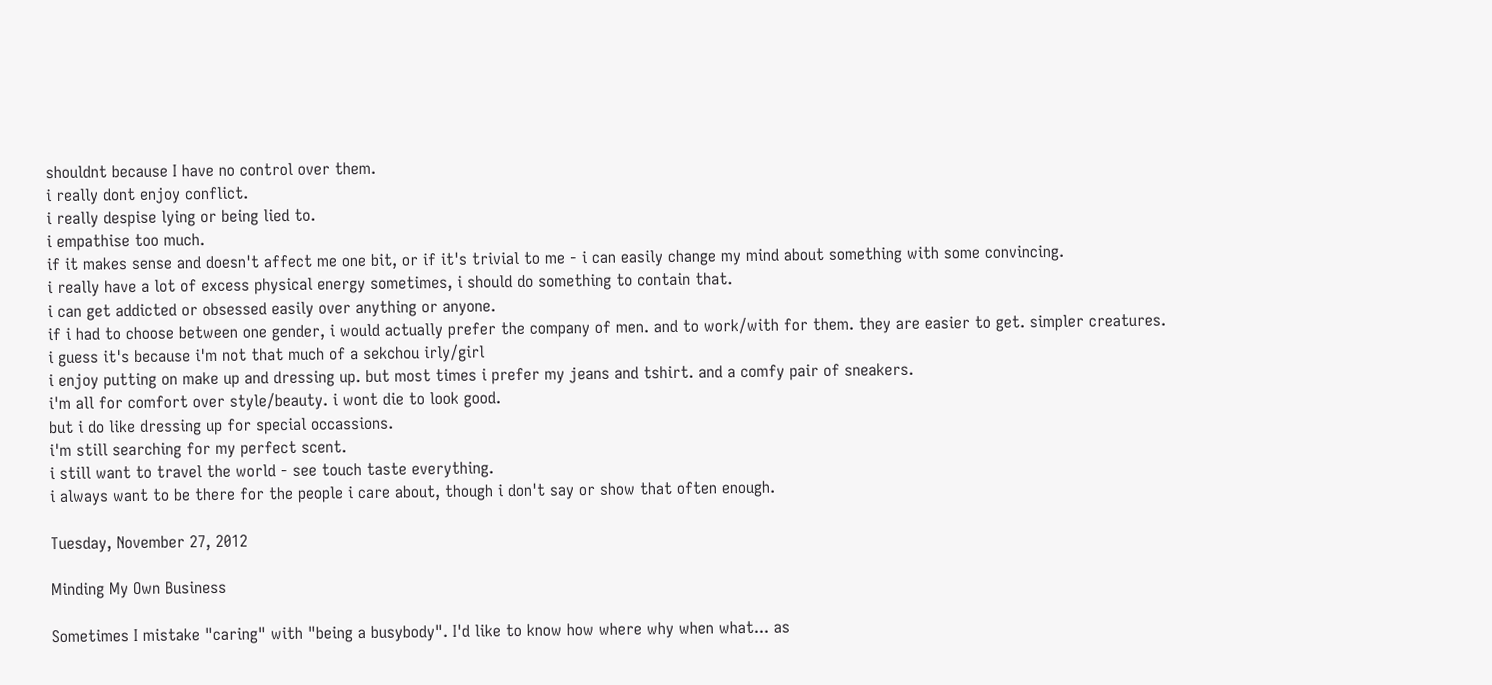shouldnt because I have no control over them.
i really dont enjoy conflict.
i really despise lying or being lied to.
i empathise too much.
if it makes sense and doesn't affect me one bit, or if it's trivial to me - i can easily change my mind about something with some convincing.
i really have a lot of excess physical energy sometimes, i should do something to contain that.
i can get addicted or obsessed easily over anything or anyone.
if i had to choose between one gender, i would actually prefer the company of men. and to work/with for them. they are easier to get. simpler creatures.
i guess it's because i'm not that much of a sekchou irly/girl
i enjoy putting on make up and dressing up. but most times i prefer my jeans and tshirt. and a comfy pair of sneakers.
i'm all for comfort over style/beauty. i wont die to look good.
but i do like dressing up for special occassions.
i'm still searching for my perfect scent.
i still want to travel the world - see touch taste everything.
i always want to be there for the people i care about, though i don't say or show that often enough.

Tuesday, November 27, 2012

Minding My Own Business

Sometimes I mistake "caring" with "being a busybody". I'd like to know how where why when what... as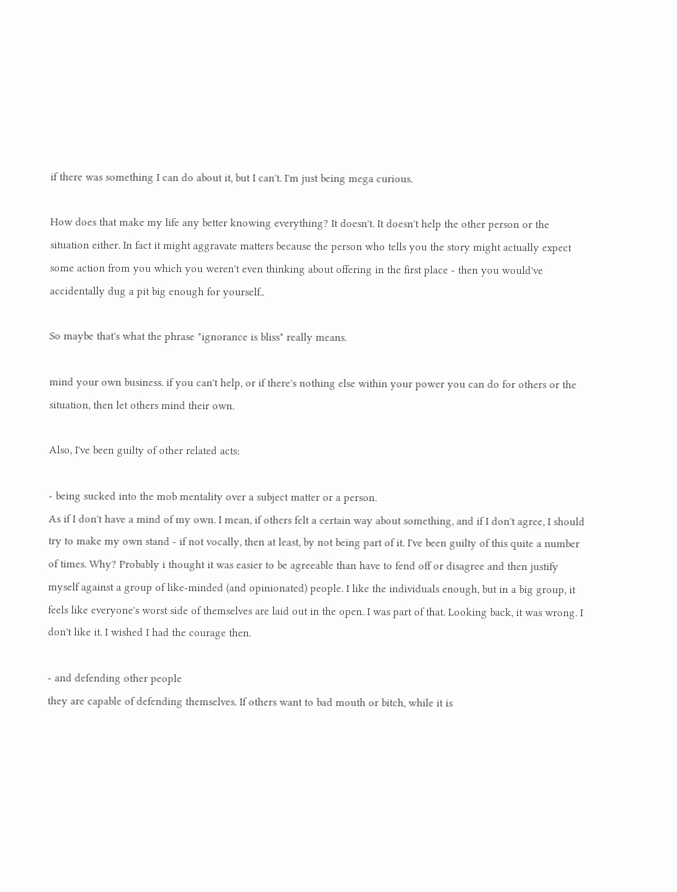if there was something I can do about it, but I can't. I'm just being mega curious.

How does that make my life any better knowing everything? It doesn't. It doesn't help the other person or the situation either. In fact it might aggravate matters because the person who tells you the story might actually expect some action from you which you weren't even thinking about offering in the first place - then you would've accidentally dug a pit big enough for yourself..

So maybe that's what the phrase "ignorance is bliss" really means.

mind your own business. if you can't help, or if there's nothing else within your power you can do for others or the situation, then let others mind their own.

Also, I've been guilty of other related acts:

- being sucked into the mob mentality over a subject matter or a person.
As if I don't have a mind of my own. I mean, if others felt a certain way about something, and if I don't agree, I should try to make my own stand - if not vocally, then at least, by not being part of it. I've been guilty of this quite a number of times. Why? Probably i thought it was easier to be agreeable than have to fend off or disagree and then justify myself against a group of like-minded (and opinionated) people. I like the individuals enough, but in a big group, it feels like everyone's worst side of themselves are laid out in the open. I was part of that. Looking back, it was wrong. I don't like it. I wished I had the courage then.

- and defending other people
they are capable of defending themselves. If others want to bad mouth or bitch, while it is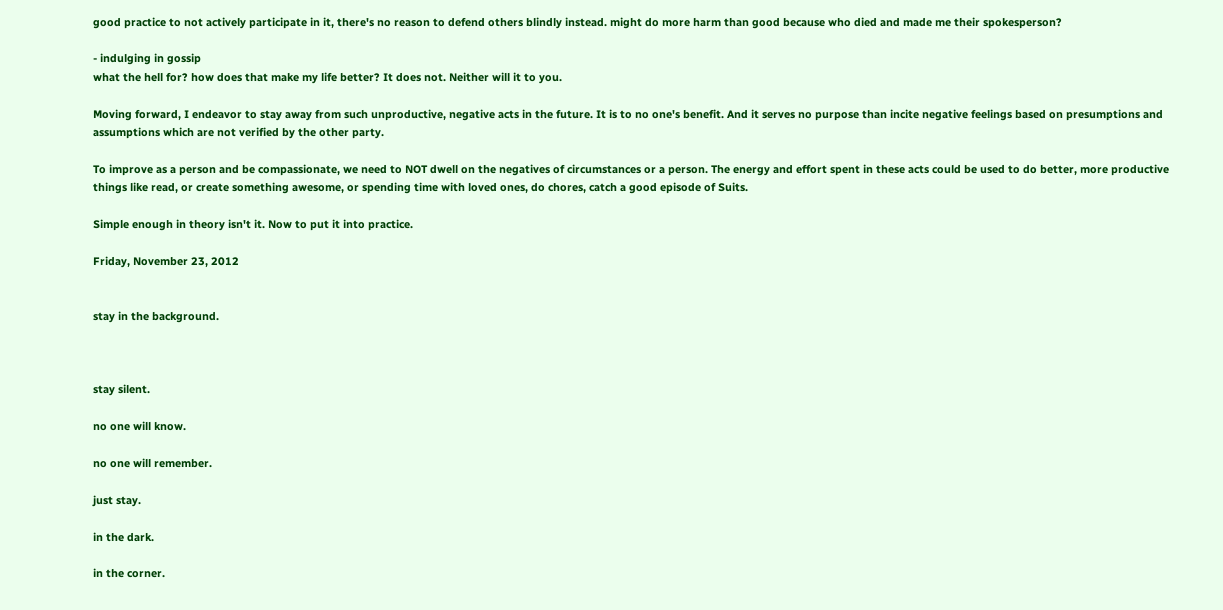good practice to not actively participate in it, there's no reason to defend others blindly instead. might do more harm than good because who died and made me their spokesperson?

- indulging in gossip
what the hell for? how does that make my life better? It does not. Neither will it to you.

Moving forward, I endeavor to stay away from such unproductive, negative acts in the future. It is to no one's benefit. And it serves no purpose than incite negative feelings based on presumptions and assumptions which are not verified by the other party.

To improve as a person and be compassionate, we need to NOT dwell on the negatives of circumstances or a person. The energy and effort spent in these acts could be used to do better, more productive things like read, or create something awesome, or spending time with loved ones, do chores, catch a good episode of Suits.

Simple enough in theory isn't it. Now to put it into practice.

Friday, November 23, 2012


stay in the background.



stay silent.

no one will know.

no one will remember.

just stay.

in the dark.

in the corner.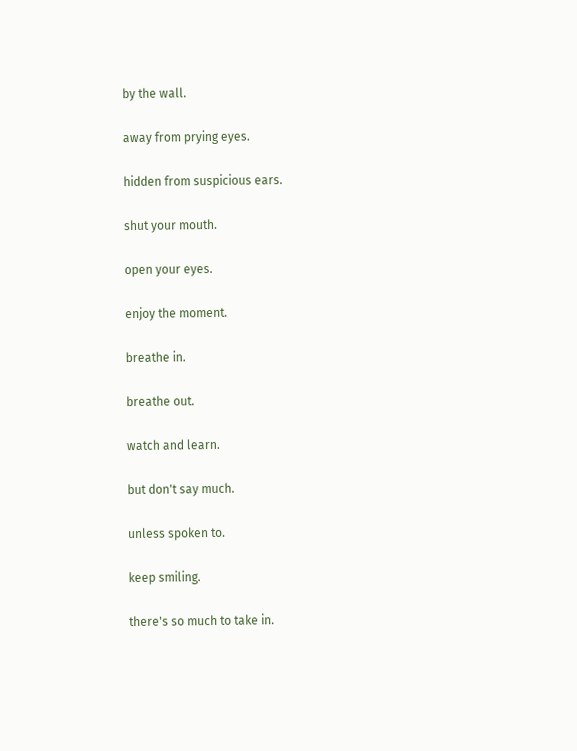by the wall.

away from prying eyes.

hidden from suspicious ears.

shut your mouth.

open your eyes.

enjoy the moment.

breathe in.

breathe out.

watch and learn.

but don't say much.

unless spoken to.

keep smiling.

there's so much to take in.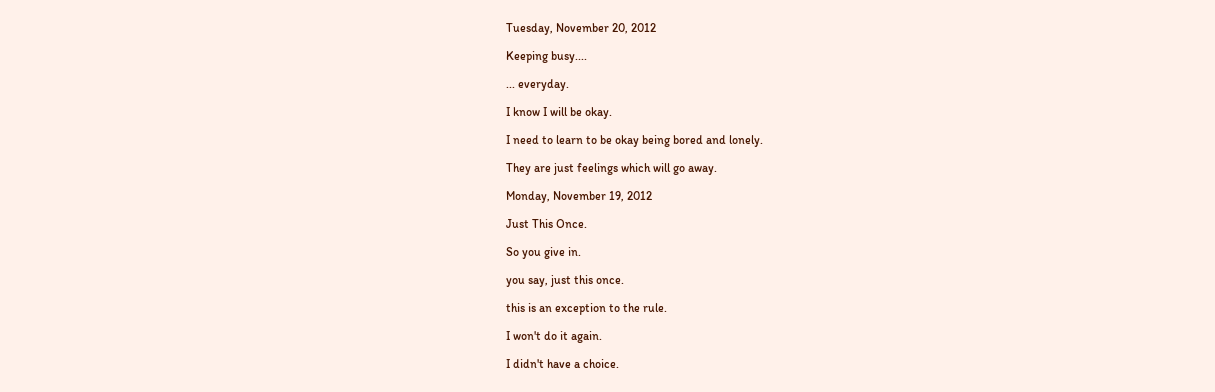Tuesday, November 20, 2012

Keeping busy....

... everyday.

I know I will be okay.

I need to learn to be okay being bored and lonely.

They are just feelings which will go away.

Monday, November 19, 2012

Just This Once.

So you give in.

you say, just this once.

this is an exception to the rule.

I won't do it again.

I didn't have a choice.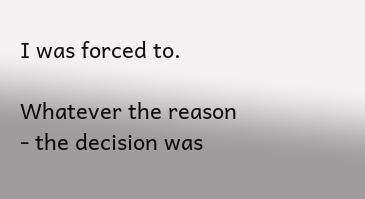I was forced to.

Whatever the reason - the decision was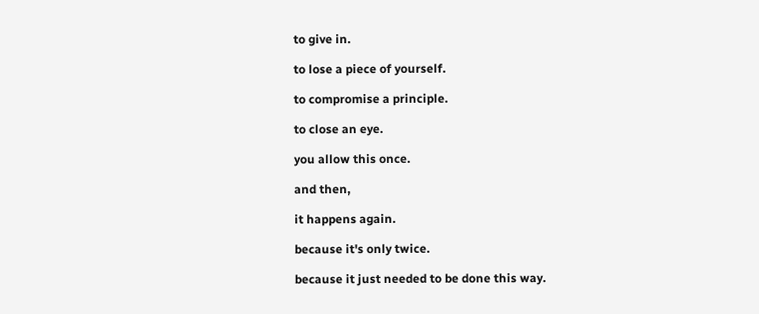to give in.

to lose a piece of yourself.

to compromise a principle.

to close an eye.

you allow this once.

and then,

it happens again.

because it's only twice.

because it just needed to be done this way.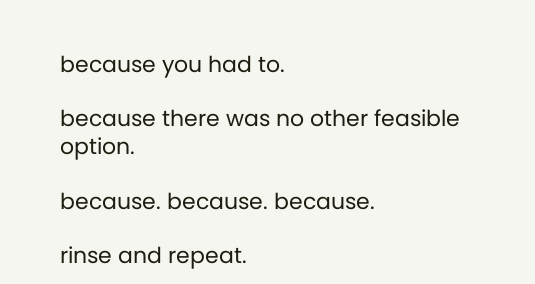because you had to.

because there was no other feasible option.

because. because. because.

rinse and repeat.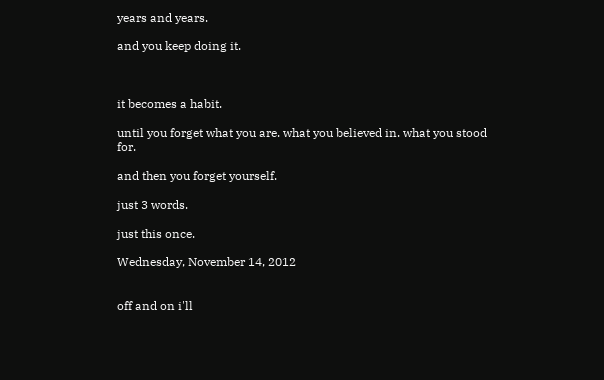years and years.

and you keep doing it.



it becomes a habit.

until you forget what you are. what you believed in. what you stood for.

and then you forget yourself.

just 3 words.

just this once.

Wednesday, November 14, 2012


off and on i'll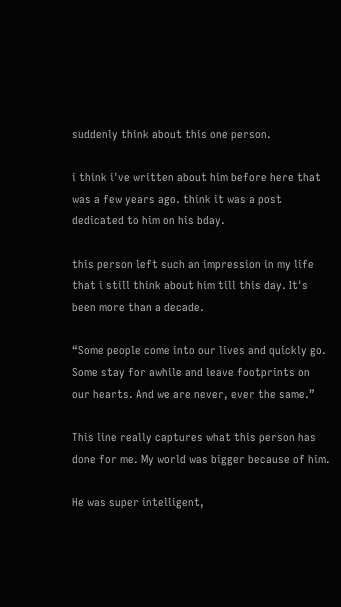suddenly think about this one person.

i think i've written about him before here that was a few years ago. think it was a post dedicated to him on his bday.

this person left such an impression in my life that i still think about him till this day. It's been more than a decade.

“Some people come into our lives and quickly go. Some stay for awhile and leave footprints on our hearts. And we are never, ever the same.”

This line really captures what this person has done for me. My world was bigger because of him.

He was super intelligent,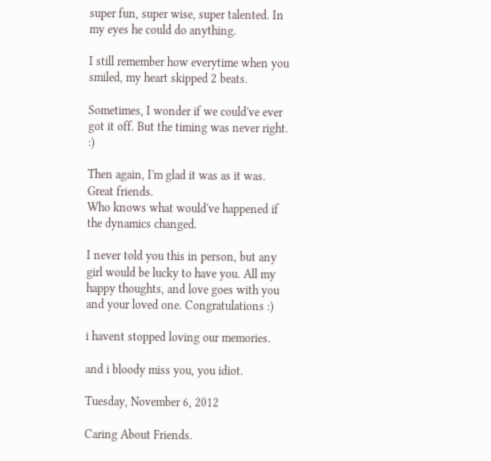super fun, super wise, super talented. In my eyes he could do anything.

I still remember how everytime when you smiled, my heart skipped 2 beats.

Sometimes, I wonder if we could've ever got it off. But the timing was never right. :)

Then again, I'm glad it was as it was. Great friends.
Who knows what would've happened if the dynamics changed.

I never told you this in person, but any girl would be lucky to have you. All my happy thoughts, and love goes with you and your loved one. Congratulations :)

i havent stopped loving our memories.

and i bloody miss you, you idiot.

Tuesday, November 6, 2012

Caring About Friends.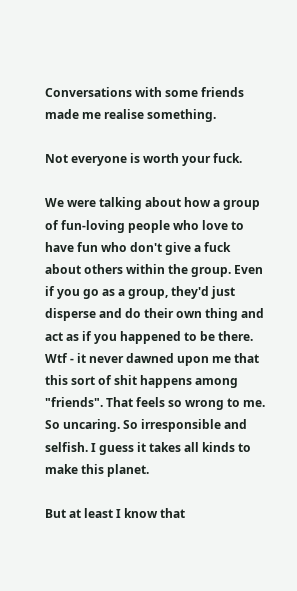Conversations with some friends made me realise something.

Not everyone is worth your fuck.

We were talking about how a group of fun-loving people who love to have fun who don't give a fuck about others within the group. Even if you go as a group, they'd just disperse and do their own thing and act as if you happened to be there. Wtf - it never dawned upon me that this sort of shit happens among "friends". That feels so wrong to me. So uncaring. So irresponsible and selfish. I guess it takes all kinds to make this planet.

But at least I know that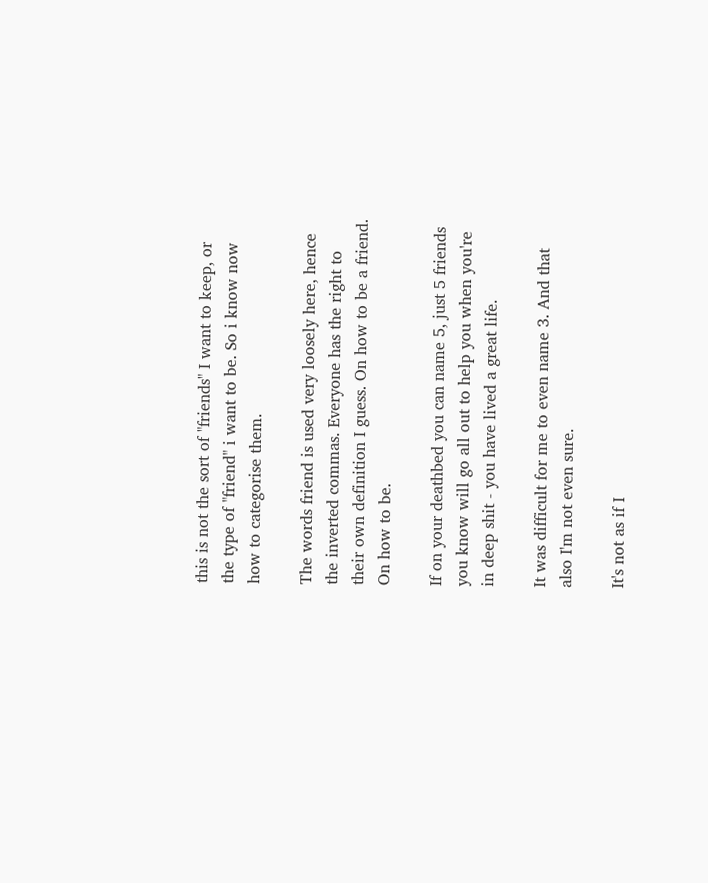this is not the sort of "friends" I want to keep, or the type of "friend" i want to be. So i know now how to categorise them.

The words friend is used very loosely here, hence the inverted commas. Everyone has the right to their own definition I guess. On how to be a friend. On how to be.

If on your deathbed you can name 5, just 5 friends you know will go all out to help you when you're in deep shit - you have lived a great life.

It was difficult for me to even name 3. And that also I'm not even sure.

It's not as if I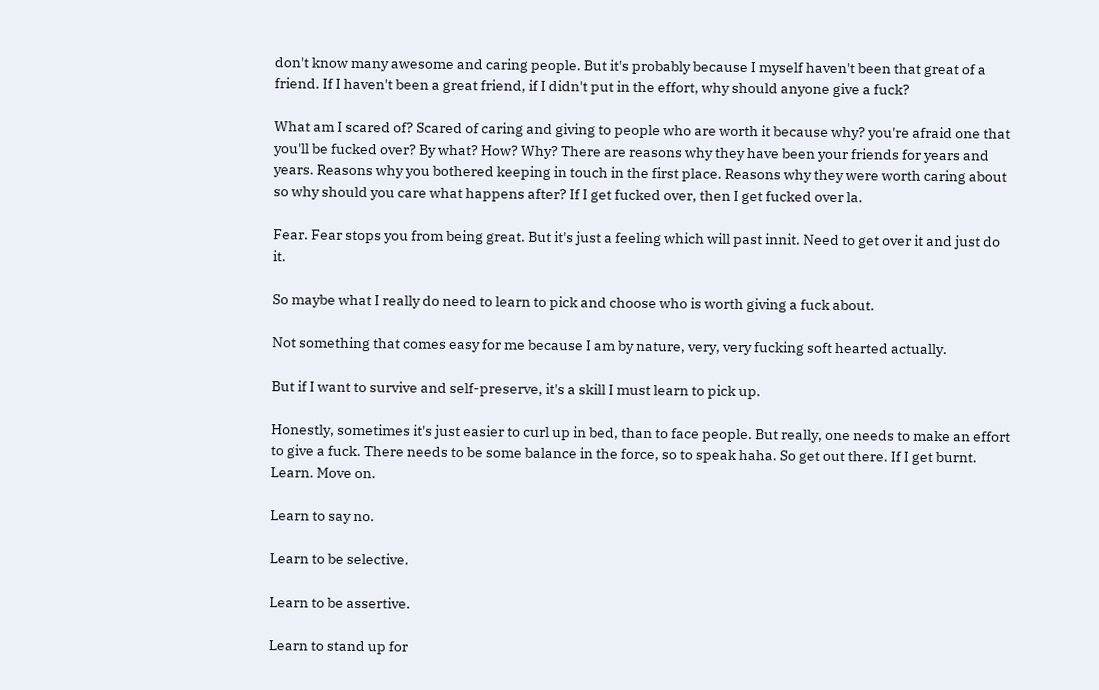don't know many awesome and caring people. But it's probably because I myself haven't been that great of a friend. If I haven't been a great friend, if I didn't put in the effort, why should anyone give a fuck?

What am I scared of? Scared of caring and giving to people who are worth it because why? you're afraid one that you'll be fucked over? By what? How? Why? There are reasons why they have been your friends for years and years. Reasons why you bothered keeping in touch in the first place. Reasons why they were worth caring about so why should you care what happens after? If I get fucked over, then I get fucked over la.

Fear. Fear stops you from being great. But it's just a feeling which will past innit. Need to get over it and just do it.

So maybe what I really do need to learn to pick and choose who is worth giving a fuck about.

Not something that comes easy for me because I am by nature, very, very fucking soft hearted actually.

But if I want to survive and self-preserve, it's a skill I must learn to pick up.

Honestly, sometimes it's just easier to curl up in bed, than to face people. But really, one needs to make an effort to give a fuck. There needs to be some balance in the force, so to speak haha. So get out there. If I get burnt. Learn. Move on.

Learn to say no.

Learn to be selective.

Learn to be assertive.

Learn to stand up for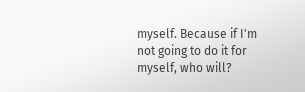myself. Because if I'm not going to do it for myself, who will?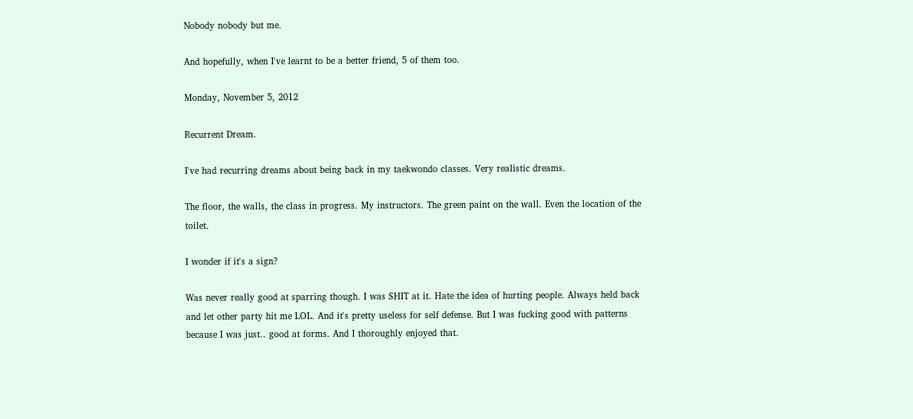Nobody nobody but me.

And hopefully, when I've learnt to be a better friend, 5 of them too.

Monday, November 5, 2012

Recurrent Dream.

I've had recurring dreams about being back in my taekwondo classes. Very realistic dreams.

The floor, the walls, the class in progress. My instructors. The green paint on the wall. Even the location of the toilet.

I wonder if it's a sign?

Was never really good at sparring though. I was SHIT at it. Hate the idea of hurting people. Always held back and let other party hit me LOL. And it's pretty useless for self defense. But I was fucking good with patterns because I was just.. good at forms. And I thoroughly enjoyed that.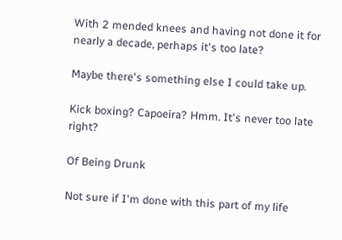With 2 mended knees and having not done it for nearly a decade, perhaps it's too late?

Maybe there's something else I could take up.

Kick boxing? Capoeira? Hmm. It's never too late right?

Of Being Drunk

Not sure if I'm done with this part of my life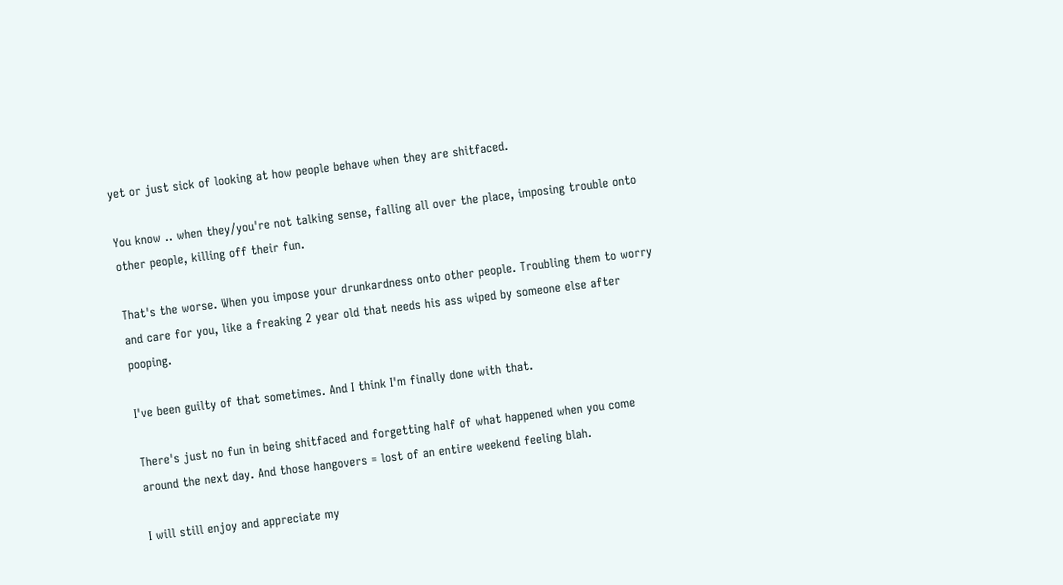yet or just sick of looking at how people behave when they are shitfaced.

You know .. when they/you're not talking sense, falling all over the place, imposing trouble onto other people, killing off their fun.

That's the worse. When you impose your drunkardness onto other people. Troubling them to worry and care for you, like a freaking 2 year old that needs his ass wiped by someone else after pooping.

I've been guilty of that sometimes. And I think I'm finally done with that.

There's just no fun in being shitfaced and forgetting half of what happened when you come around the next day. And those hangovers = lost of an entire weekend feeling blah.

I will still enjoy and appreciate my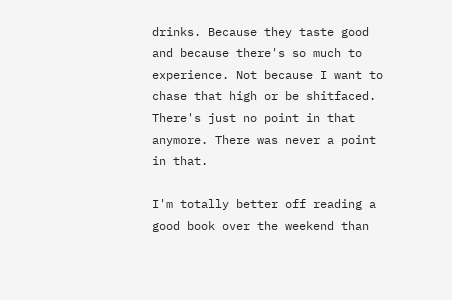drinks. Because they taste good and because there's so much to experience. Not because I want to chase that high or be shitfaced. There's just no point in that anymore. There was never a point in that.

I'm totally better off reading a good book over the weekend than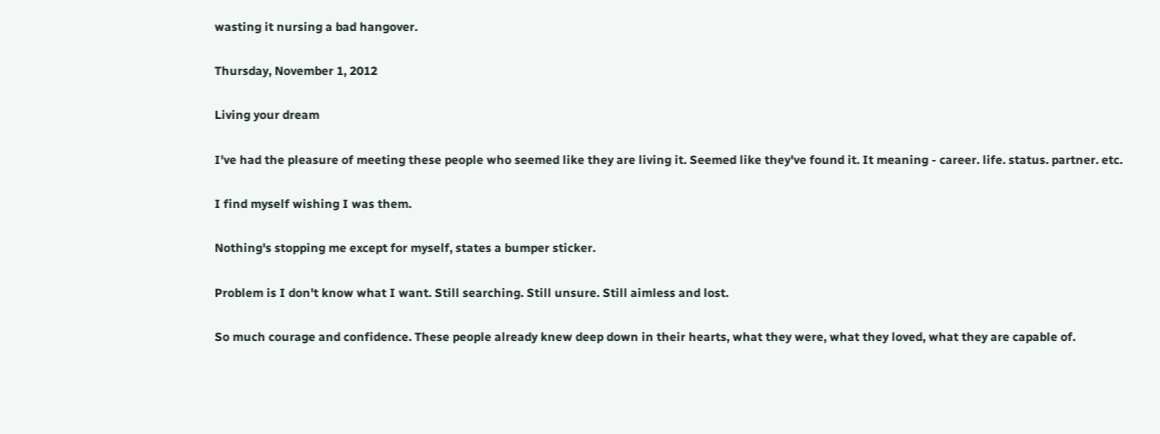wasting it nursing a bad hangover.

Thursday, November 1, 2012

Living your dream

I've had the pleasure of meeting these people who seemed like they are living it. Seemed like they've found it. It meaning - career. life. status. partner. etc.

I find myself wishing I was them.

Nothing's stopping me except for myself, states a bumper sticker.

Problem is I don't know what I want. Still searching. Still unsure. Still aimless and lost.

So much courage and confidence. These people already knew deep down in their hearts, what they were, what they loved, what they are capable of.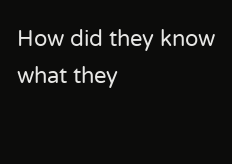How did they know what they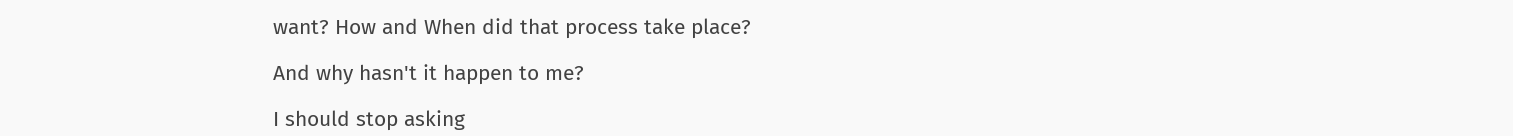want? How and When did that process take place?

And why hasn't it happen to me?

I should stop asking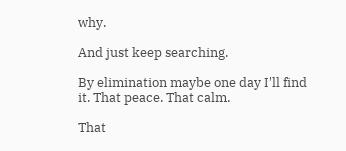why.

And just keep searching.

By elimination maybe one day I'll find it. That peace. That calm.

That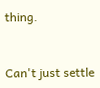thing.


Can't just settle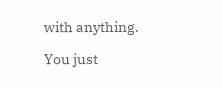with anything.

You just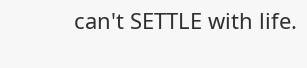can't SETTLE with life.